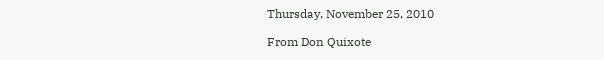Thursday, November 25, 2010

From Don Quixote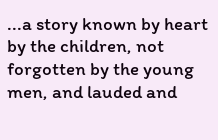...a story known by heart by the children, not forgotten by the young men, and lauded and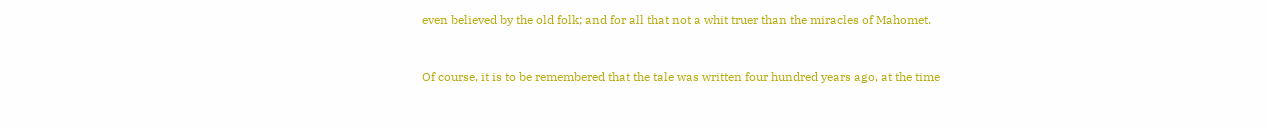even believed by the old folk; and for all that not a whit truer than the miracles of Mahomet.


Of course, it is to be remembered that the tale was written four hundred years ago, at the time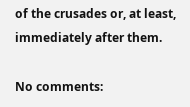of the crusades or, at least, immediately after them.

No comments: